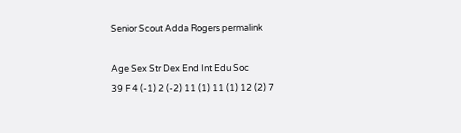Senior Scout Adda Rogers permalink

Age Sex Str Dex End Int Edu Soc
39 F 4 (-1) 2 (-2) 11 (1) 11 (1) 12 (2) 7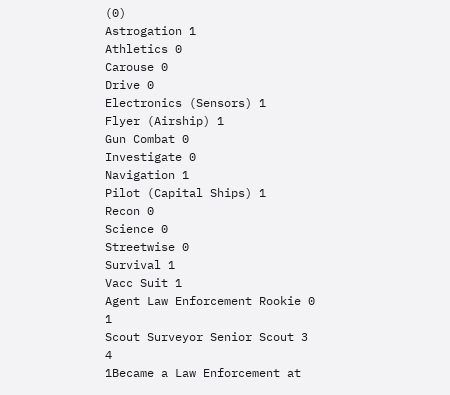(0)
Astrogation 1
Athletics 0
Carouse 0
Drive 0
Electronics (Sensors) 1
Flyer (Airship) 1
Gun Combat 0
Investigate 0
Navigation 1
Pilot (Capital Ships) 1
Recon 0
Science 0
Streetwise 0
Survival 1
Vacc Suit 1
Agent Law Enforcement Rookie 0 1
Scout Surveyor Senior Scout 3 4
1Became a Law Enforcement at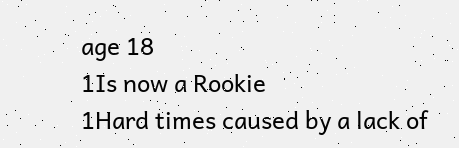age 18
1Is now a Rookie
1Hard times caused by a lack of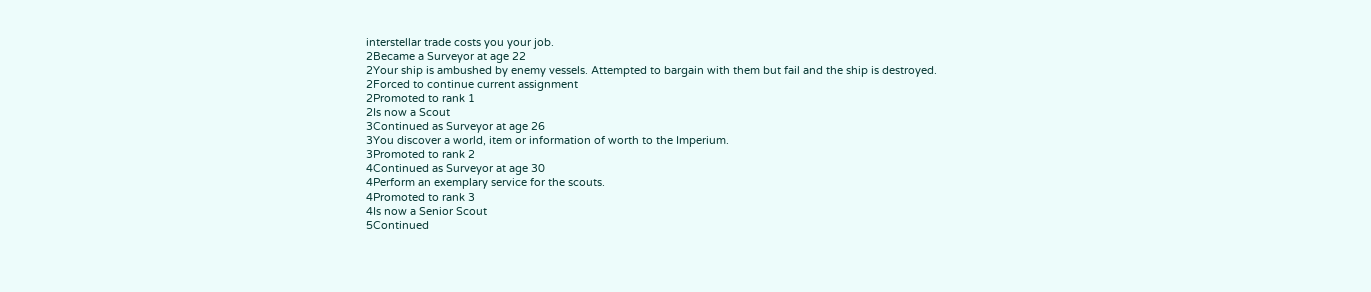interstellar trade costs you your job.
2Became a Surveyor at age 22
2Your ship is ambushed by enemy vessels. Attempted to bargain with them but fail and the ship is destroyed.
2Forced to continue current assignment
2Promoted to rank 1
2Is now a Scout
3Continued as Surveyor at age 26
3You discover a world, item or information of worth to the Imperium.
3Promoted to rank 2
4Continued as Surveyor at age 30
4Perform an exemplary service for the scouts.
4Promoted to rank 3
4Is now a Senior Scout
5Continued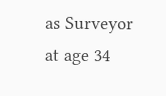as Surveyor at age 34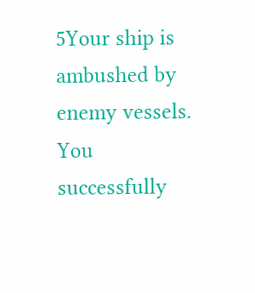5Your ship is ambushed by enemy vessels. You successfully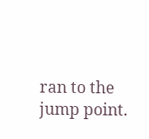ran to the jump point.